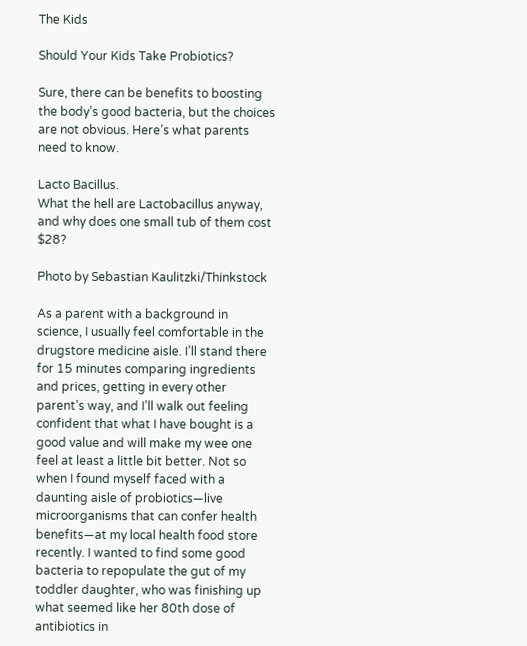The Kids

Should Your Kids Take Probiotics?

Sure, there can be benefits to boosting the body’s good bacteria, but the choices are not obvious. Here’s what parents need to know.

Lacto Bacillus.
What the hell are Lactobacillus anyway, and why does one small tub of them cost $28?

Photo by Sebastian Kaulitzki/Thinkstock

As a parent with a background in science, I usually feel comfortable in the drugstore medicine aisle. I’ll stand there for 15 minutes comparing ingredients and prices, getting in every other parent’s way, and I’ll walk out feeling confident that what I have bought is a good value and will make my wee one feel at least a little bit better. Not so when I found myself faced with a daunting aisle of probiotics—live microorganisms that can confer health benefits—at my local health food store recently. I wanted to find some good bacteria to repopulate the gut of my toddler daughter, who was finishing up what seemed like her 80th dose of antibiotics in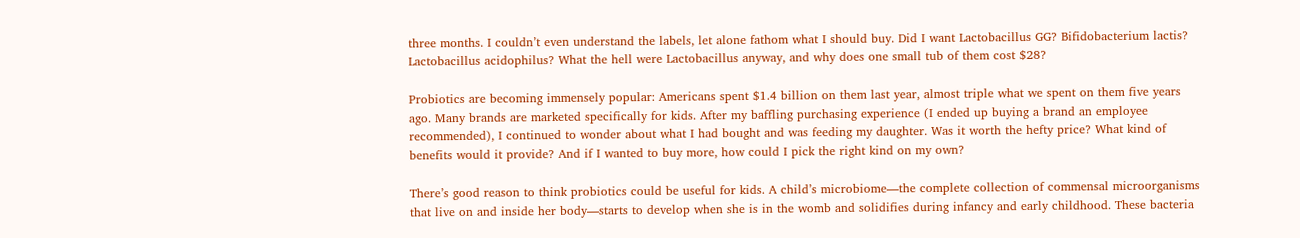three months. I couldn’t even understand the labels, let alone fathom what I should buy. Did I want Lactobacillus GG? Bifidobacterium lactis? Lactobacillus acidophilus? What the hell were Lactobacillus anyway, and why does one small tub of them cost $28?

Probiotics are becoming immensely popular: Americans spent $1.4 billion on them last year, almost triple what we spent on them five years ago. Many brands are marketed specifically for kids. After my baffling purchasing experience (I ended up buying a brand an employee recommended), I continued to wonder about what I had bought and was feeding my daughter. Was it worth the hefty price? What kind of benefits would it provide? And if I wanted to buy more, how could I pick the right kind on my own?

There’s good reason to think probiotics could be useful for kids. A child’s microbiome—the complete collection of commensal microorganisms that live on and inside her body—starts to develop when she is in the womb and solidifies during infancy and early childhood. These bacteria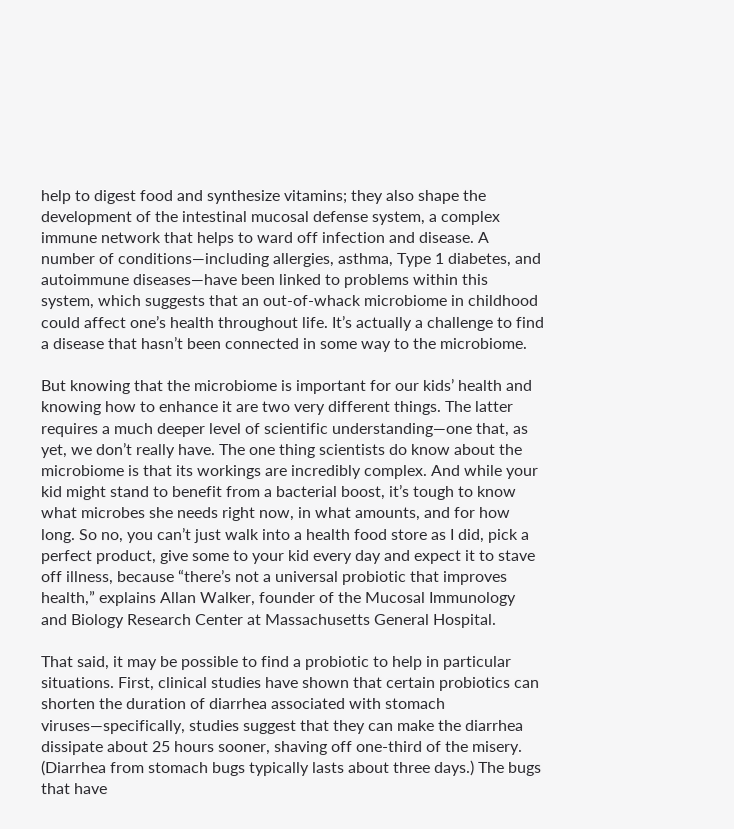help to digest food and synthesize vitamins; they also shape the development of the intestinal mucosal defense system, a complex immune network that helps to ward off infection and disease. A number of conditions—including allergies, asthma, Type 1 diabetes, and autoimmune diseases—have been linked to problems within this system, which suggests that an out-of-whack microbiome in childhood could affect one’s health throughout life. It’s actually a challenge to find a disease that hasn’t been connected in some way to the microbiome.

But knowing that the microbiome is important for our kids’ health and knowing how to enhance it are two very different things. The latter requires a much deeper level of scientific understanding—one that, as yet, we don’t really have. The one thing scientists do know about the microbiome is that its workings are incredibly complex. And while your kid might stand to benefit from a bacterial boost, it’s tough to know what microbes she needs right now, in what amounts, and for how long. So no, you can’t just walk into a health food store as I did, pick a perfect product, give some to your kid every day and expect it to stave off illness, because “there’s not a universal probiotic that improves health,” explains Allan Walker, founder of the Mucosal Immunology and Biology Research Center at Massachusetts General Hospital.

That said, it may be possible to find a probiotic to help in particular situations. First, clinical studies have shown that certain probiotics can shorten the duration of diarrhea associated with stomach viruses—specifically, studies suggest that they can make the diarrhea dissipate about 25 hours sooner, shaving off one-third of the misery. (Diarrhea from stomach bugs typically lasts about three days.) The bugs that have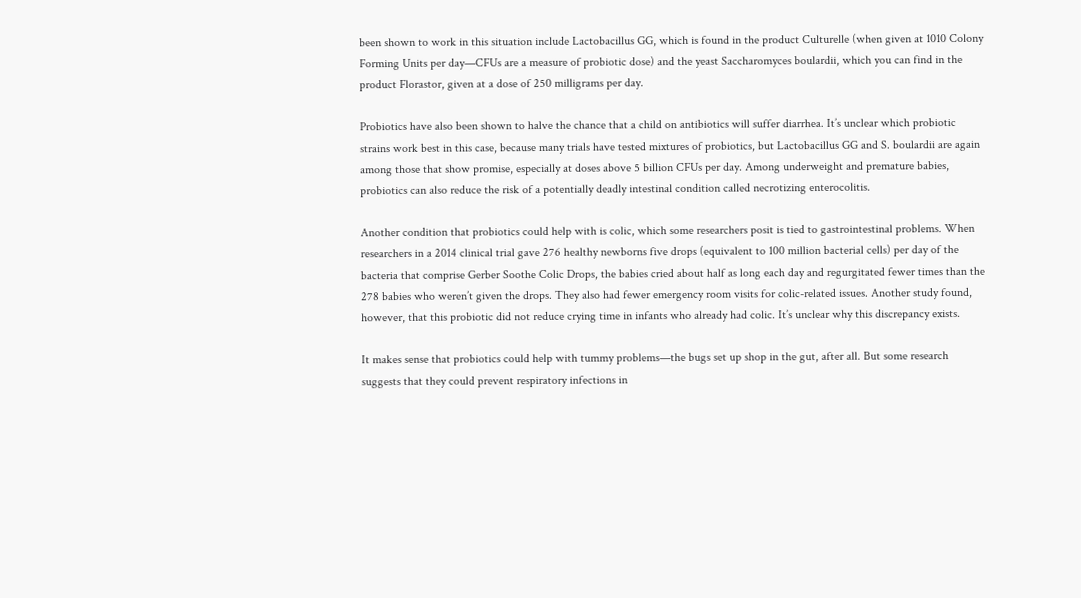been shown to work in this situation include Lactobacillus GG, which is found in the product Culturelle (when given at 1010 Colony Forming Units per day—CFUs are a measure of probiotic dose) and the yeast Saccharomyces boulardii, which you can find in the product Florastor, given at a dose of 250 milligrams per day.

Probiotics have also been shown to halve the chance that a child on antibiotics will suffer diarrhea. It’s unclear which probiotic strains work best in this case, because many trials have tested mixtures of probiotics, but Lactobacillus GG and S. boulardii are again among those that show promise, especially at doses above 5 billion CFUs per day. Among underweight and premature babies, probiotics can also reduce the risk of a potentially deadly intestinal condition called necrotizing enterocolitis.

Another condition that probiotics could help with is colic, which some researchers posit is tied to gastrointestinal problems. When researchers in a 2014 clinical trial gave 276 healthy newborns five drops (equivalent to 100 million bacterial cells) per day of the bacteria that comprise Gerber Soothe Colic Drops, the babies cried about half as long each day and regurgitated fewer times than the 278 babies who weren’t given the drops. They also had fewer emergency room visits for colic-related issues. Another study found, however, that this probiotic did not reduce crying time in infants who already had colic. It’s unclear why this discrepancy exists.

It makes sense that probiotics could help with tummy problems—the bugs set up shop in the gut, after all. But some research suggests that they could prevent respiratory infections in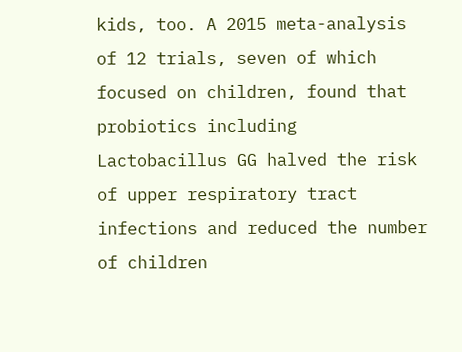kids, too. A 2015 meta-analysis of 12 trials, seven of which focused on children, found that probiotics including Lactobacillus GG halved the risk of upper respiratory tract infections and reduced the number of children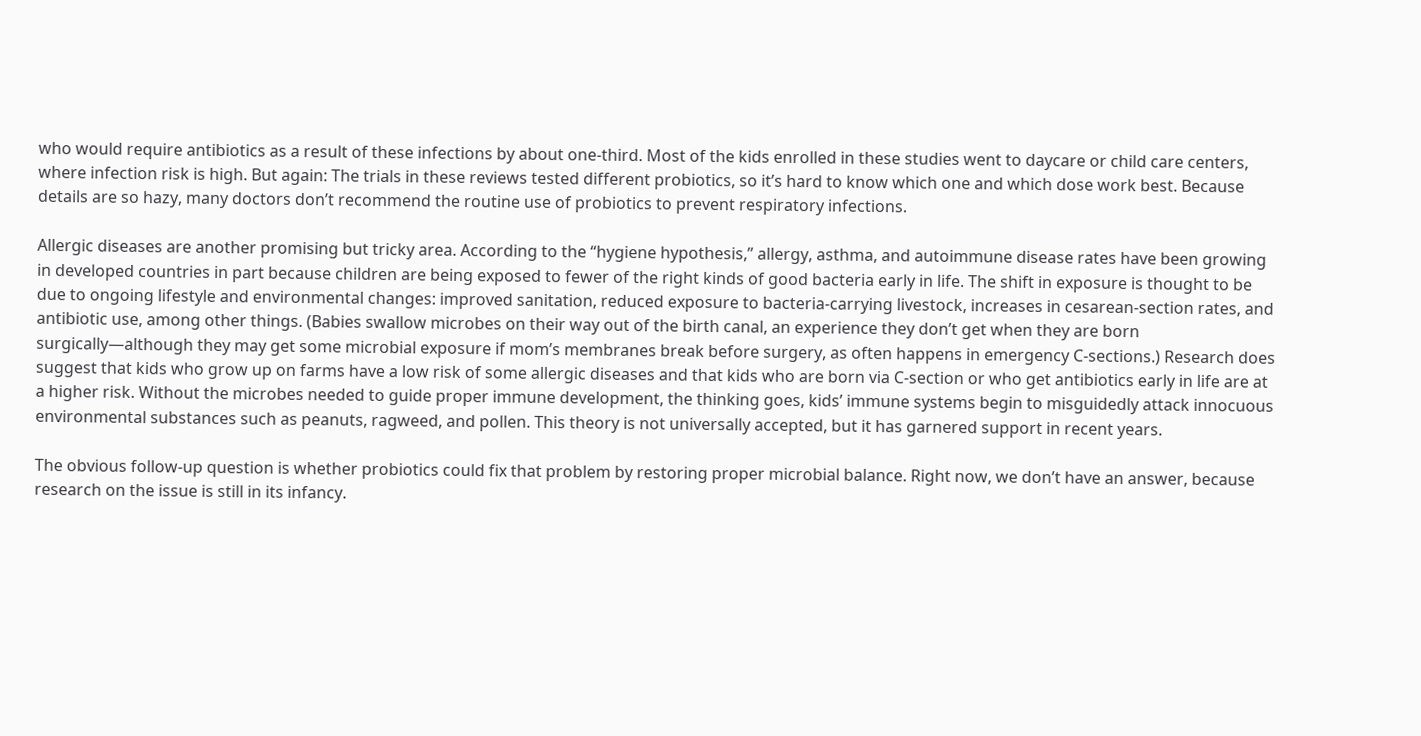who would require antibiotics as a result of these infections by about one-third. Most of the kids enrolled in these studies went to daycare or child care centers, where infection risk is high. But again: The trials in these reviews tested different probiotics, so it’s hard to know which one and which dose work best. Because details are so hazy, many doctors don’t recommend the routine use of probiotics to prevent respiratory infections.

Allergic diseases are another promising but tricky area. According to the “hygiene hypothesis,” allergy, asthma, and autoimmune disease rates have been growing in developed countries in part because children are being exposed to fewer of the right kinds of good bacteria early in life. The shift in exposure is thought to be due to ongoing lifestyle and environmental changes: improved sanitation, reduced exposure to bacteria-carrying livestock, increases in cesarean-section rates, and antibiotic use, among other things. (Babies swallow microbes on their way out of the birth canal, an experience they don’t get when they are born surgically—although they may get some microbial exposure if mom’s membranes break before surgery, as often happens in emergency C-sections.) Research does suggest that kids who grow up on farms have a low risk of some allergic diseases and that kids who are born via C-section or who get antibiotics early in life are at a higher risk. Without the microbes needed to guide proper immune development, the thinking goes, kids’ immune systems begin to misguidedly attack innocuous environmental substances such as peanuts, ragweed, and pollen. This theory is not universally accepted, but it has garnered support in recent years.

The obvious follow-up question is whether probiotics could fix that problem by restoring proper microbial balance. Right now, we don’t have an answer, because research on the issue is still in its infancy.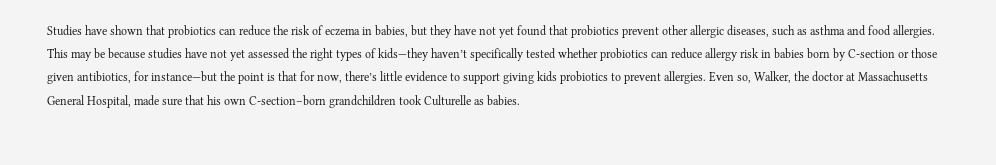Studies have shown that probiotics can reduce the risk of eczema in babies, but they have not yet found that probiotics prevent other allergic diseases, such as asthma and food allergies. This may be because studies have not yet assessed the right types of kids—they haven’t specifically tested whether probiotics can reduce allergy risk in babies born by C-section or those given antibiotics, for instance—but the point is that for now, there’s little evidence to support giving kids probiotics to prevent allergies. Even so, Walker, the doctor at Massachusetts General Hospital, made sure that his own C-section–born grandchildren took Culturelle as babies.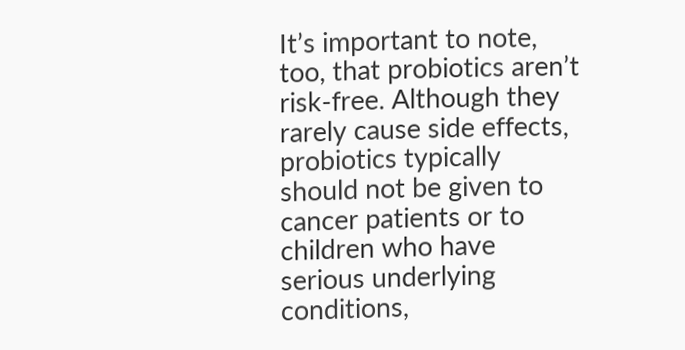It’s important to note, too, that probiotics aren’t risk-free. Although they rarely cause side effects, probiotics typically should not be given to cancer patients or to children who have serious underlying conditions,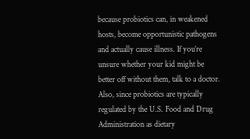because probiotics can, in weakened hosts, become opportunistic pathogens and actually cause illness. If you’re unsure whether your kid might be better off without them, talk to a doctor. Also, since probiotics are typically regulated by the U.S. Food and Drug Administration as dietary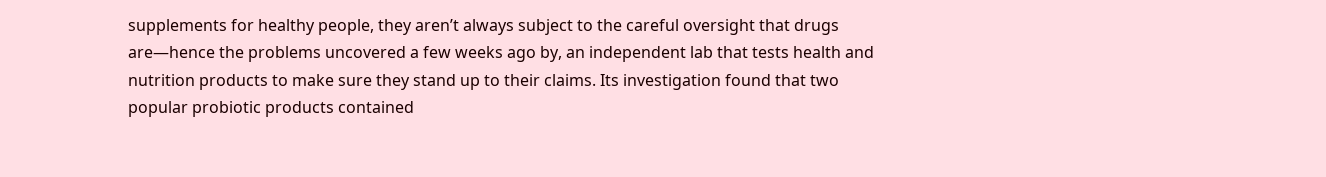supplements for healthy people, they aren’t always subject to the careful oversight that drugs are—hence the problems uncovered a few weeks ago by, an independent lab that tests health and nutrition products to make sure they stand up to their claims. Its investigation found that two popular probiotic products contained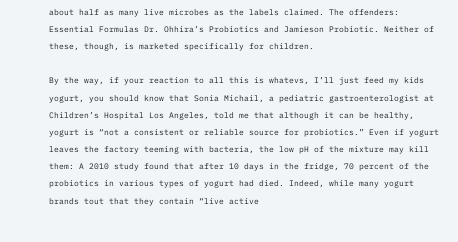about half as many live microbes as the labels claimed. The offenders: Essential Formulas Dr. Ohhira’s Probiotics and Jamieson Probiotic. Neither of these, though, is marketed specifically for children.

By the way, if your reaction to all this is whatevs, I’ll just feed my kids yogurt, you should know that Sonia Michail, a pediatric gastroenterologist at Children’s Hospital Los Angeles, told me that although it can be healthy, yogurt is “not a consistent or reliable source for probiotics.” Even if yogurt leaves the factory teeming with bacteria, the low pH of the mixture may kill them: A 2010 study found that after 10 days in the fridge, 70 percent of the probiotics in various types of yogurt had died. Indeed, while many yogurt brands tout that they contain “live active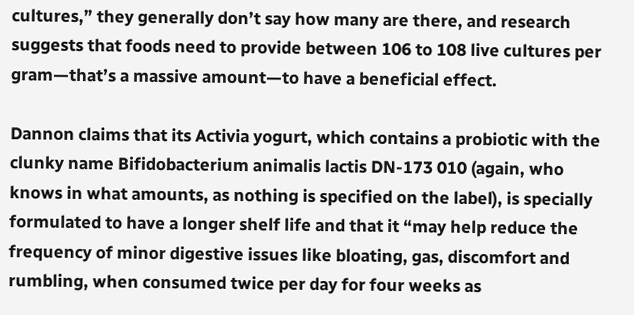cultures,” they generally don’t say how many are there, and research suggests that foods need to provide between 106 to 108 live cultures per gram—that’s a massive amount—to have a beneficial effect.

Dannon claims that its Activia yogurt, which contains a probiotic with the clunky name Bifidobacterium animalis lactis DN-173 010 (again, who knows in what amounts, as nothing is specified on the label), is specially formulated to have a longer shelf life and that it “may help reduce the frequency of minor digestive issues like bloating, gas, discomfort and rumbling, when consumed twice per day for four weeks as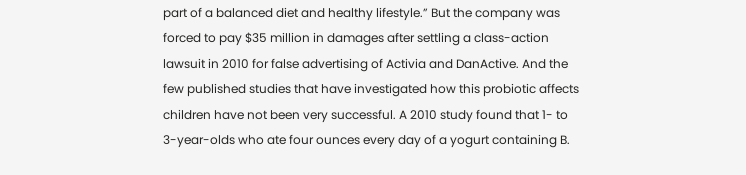part of a balanced diet and healthy lifestyle.” But the company was forced to pay $35 million in damages after settling a class-action lawsuit in 2010 for false advertising of Activia and DanActive. And the few published studies that have investigated how this probiotic affects children have not been very successful. A 2010 study found that 1- to 3-year-olds who ate four ounces every day of a yogurt containing B.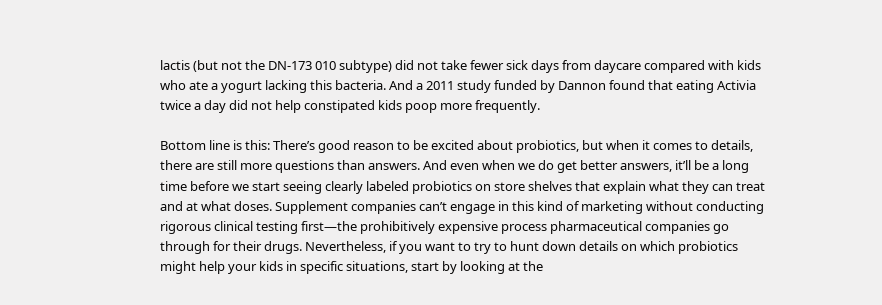lactis (but not the DN-173 010 subtype) did not take fewer sick days from daycare compared with kids who ate a yogurt lacking this bacteria. And a 2011 study funded by Dannon found that eating Activia twice a day did not help constipated kids poop more frequently.

Bottom line is this: There’s good reason to be excited about probiotics, but when it comes to details, there are still more questions than answers. And even when we do get better answers, it’ll be a long time before we start seeing clearly labeled probiotics on store shelves that explain what they can treat and at what doses. Supplement companies can’t engage in this kind of marketing without conducting rigorous clinical testing first—the prohibitively expensive process pharmaceutical companies go through for their drugs. Nevertheless, if you want to try to hunt down details on which probiotics might help your kids in specific situations, start by looking at the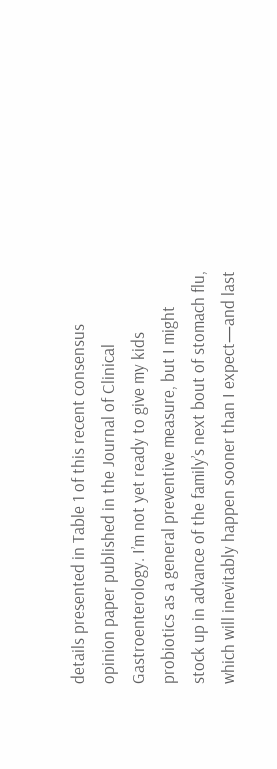details presented in Table 1 of this recent consensus opinion paper published in the Journal of Clinical Gastroenterology. I’m not yet ready to give my kids probiotics as a general preventive measure, but I might stock up in advance of the family’s next bout of stomach flu, which will inevitably happen sooner than I expect—and last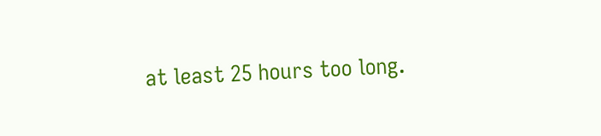at least 25 hours too long.